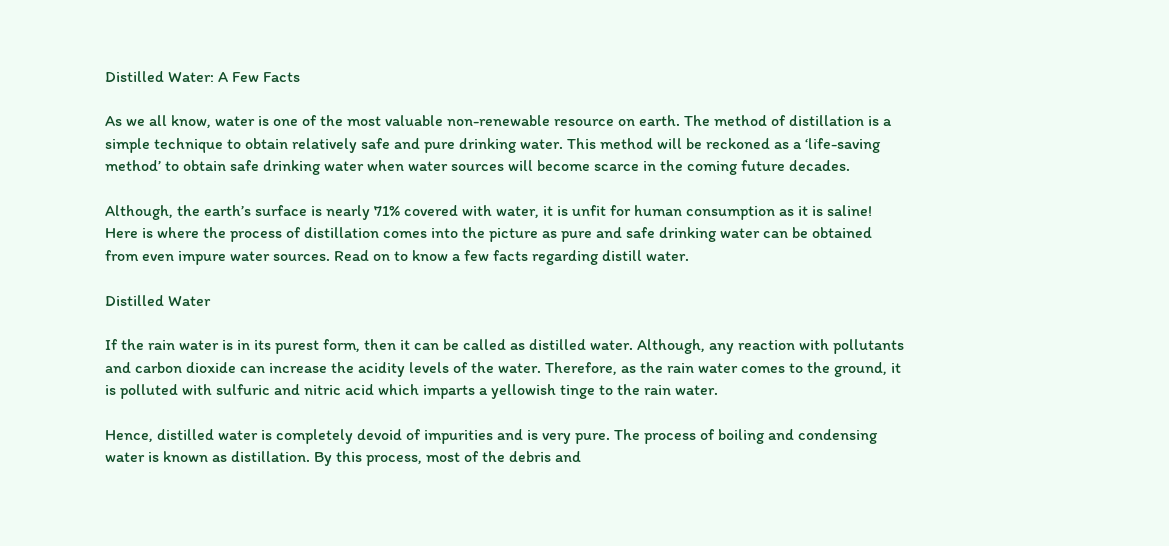Distilled Water: A Few Facts

As we all know, water is one of the most valuable non-renewable resource on earth. The method of distillation is a simple technique to obtain relatively safe and pure drinking water. This method will be reckoned as a ‘life-saving method’ to obtain safe drinking water when water sources will become scarce in the coming future decades.

Although, the earth’s surface is nearly 71% covered with water, it is unfit for human consumption as it is saline! Here is where the process of distillation comes into the picture as pure and safe drinking water can be obtained from even impure water sources. Read on to know a few facts regarding distill water.

Distilled Water

If the rain water is in its purest form, then it can be called as distilled water. Although, any reaction with pollutants and carbon dioxide can increase the acidity levels of the water. Therefore, as the rain water comes to the ground, it is polluted with sulfuric and nitric acid which imparts a yellowish tinge to the rain water.

Hence, distilled water is completely devoid of impurities and is very pure. The process of boiling and condensing water is known as distillation. By this process, most of the debris and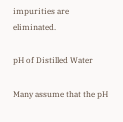impurities are eliminated.

pH of Distilled Water

Many assume that the pH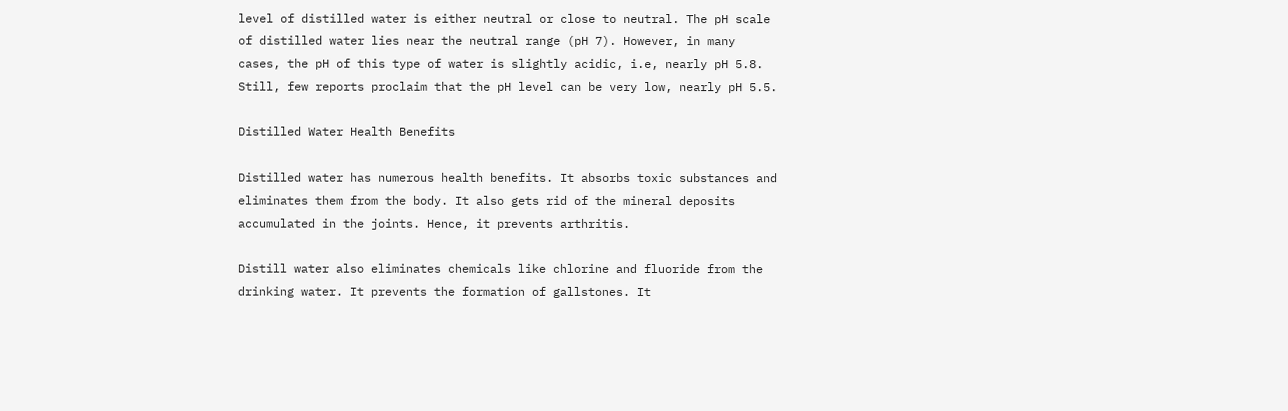level of distilled water is either neutral or close to neutral. The pH scale of distilled water lies near the neutral range (pH 7). However, in many cases, the pH of this type of water is slightly acidic, i.e, nearly pH 5.8. Still, few reports proclaim that the pH level can be very low, nearly pH 5.5.

Distilled Water Health Benefits

Distilled water has numerous health benefits. It absorbs toxic substances and eliminates them from the body. It also gets rid of the mineral deposits accumulated in the joints. Hence, it prevents arthritis.

Distill water also eliminates chemicals like chlorine and fluoride from the drinking water. It prevents the formation of gallstones. It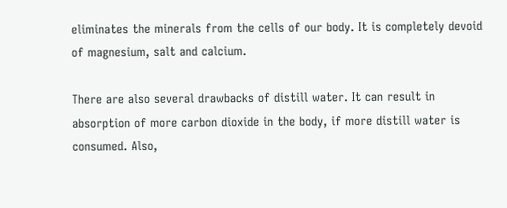eliminates the minerals from the cells of our body. It is completely devoid of magnesium, salt and calcium.

There are also several drawbacks of distill water. It can result in absorption of more carbon dioxide in the body, if more distill water is consumed. Also,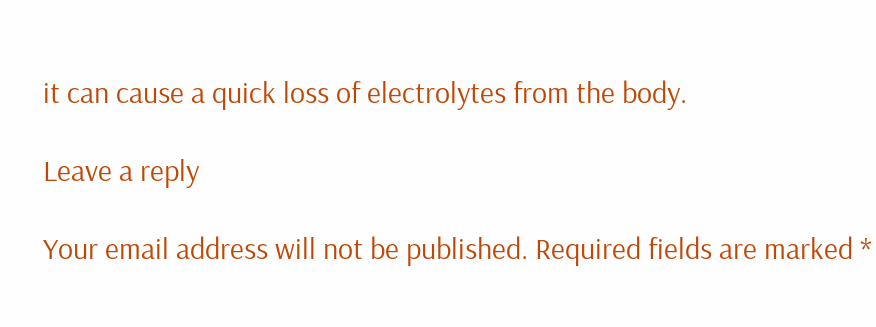it can cause a quick loss of electrolytes from the body.

Leave a reply

Your email address will not be published. Required fields are marked *